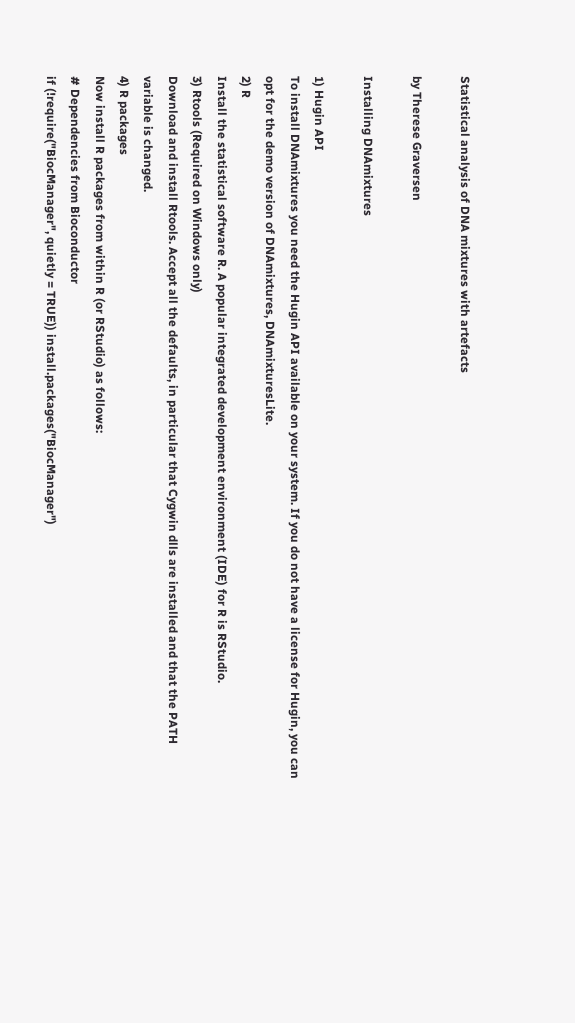Statistical analysis of DNA mixtures with artefacts

by Therese Graversen

Installing DNAmixtures

1) Hugin API
To install DNAmixtures you need the Hugin API available on your system. If you do not have a license for Hugin, you can opt for the demo version of DNAmixtures, DNAmixturesLite.
2) R
Install the statistical software R. A popular integrated development environment (IDE) for R is RStudio.
3) Rtools (Required on Windows only)
Download and install Rtools. Accept all the defaults, in particular that Cygwin dlls are installed and that the PATH variable is changed.
4) R packages
Now install R packages from within R (or RStudio) as follows:
# Dependencies from Bioconductor
if (!require("BiocManager", quietly = TRUE)) install.packages("BiocManager")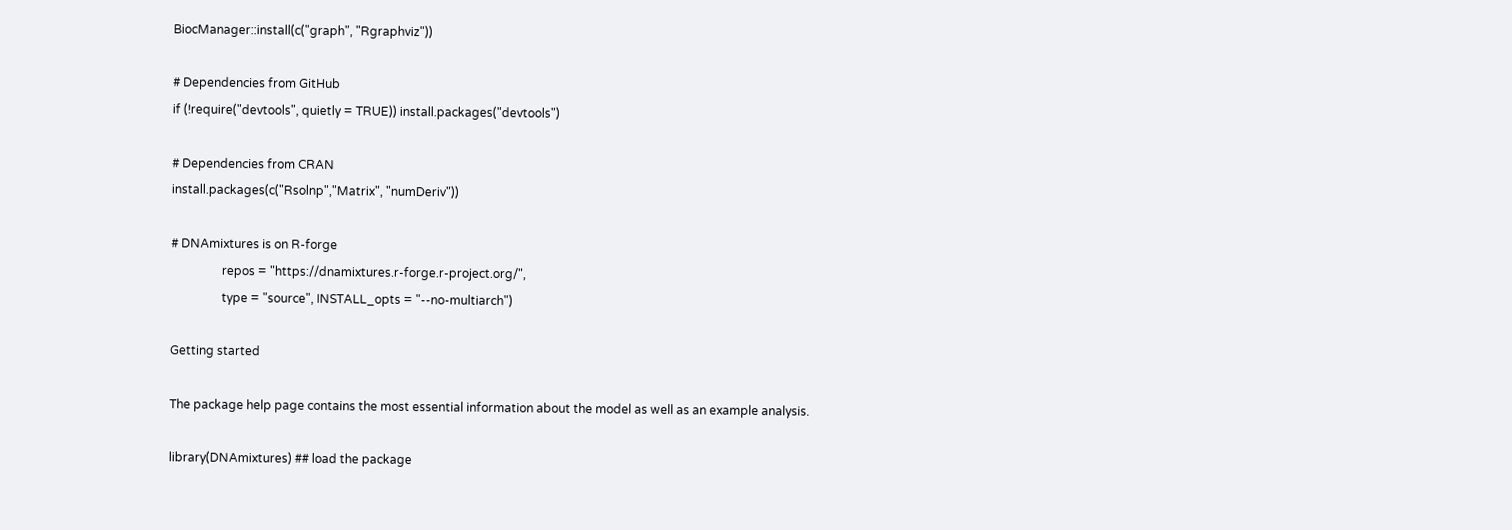BiocManager::install(c("graph", "Rgraphviz"))

# Dependencies from GitHub
if (!require("devtools", quietly = TRUE)) install.packages("devtools")

# Dependencies from CRAN
install.packages(c("Rsolnp","Matrix", "numDeriv"))

# DNAmixtures is on R-forge
                 repos = "https://dnamixtures.r-forge.r-project.org/",
                 type = "source", INSTALL_opts = "--no-multiarch")

Getting started

The package help page contains the most essential information about the model as well as an example analysis.

library(DNAmixtures) ## load the package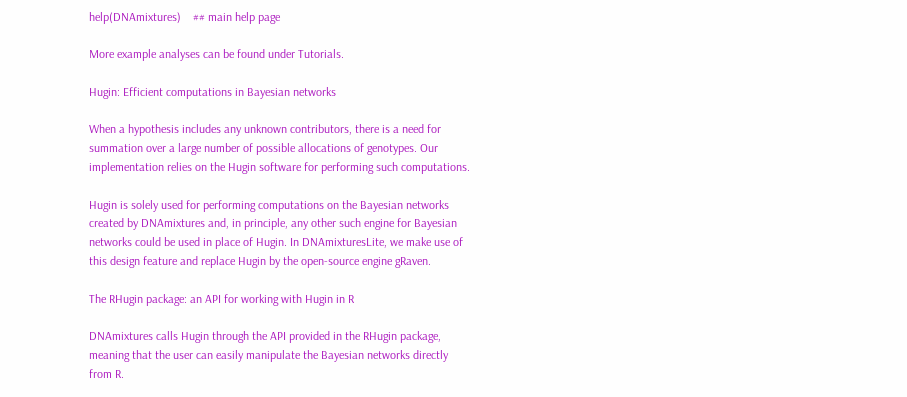help(DNAmixtures)    ## main help page

More example analyses can be found under Tutorials.

Hugin: Efficient computations in Bayesian networks

When a hypothesis includes any unknown contributors, there is a need for summation over a large number of possible allocations of genotypes. Our implementation relies on the Hugin software for performing such computations.

Hugin is solely used for performing computations on the Bayesian networks created by DNAmixtures and, in principle, any other such engine for Bayesian networks could be used in place of Hugin. In DNAmixturesLite, we make use of this design feature and replace Hugin by the open-source engine gRaven.

The RHugin package: an API for working with Hugin in R

DNAmixtures calls Hugin through the API provided in the RHugin package, meaning that the user can easily manipulate the Bayesian networks directly from R.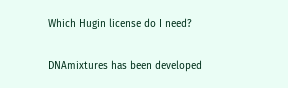Which Hugin license do I need?

DNAmixtures has been developed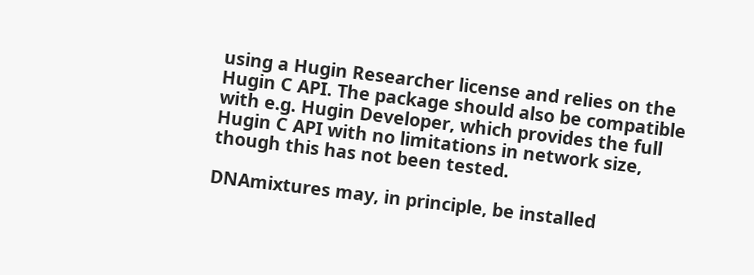using a Hugin Researcher license and relies on the Hugin C API. The package should also be compatible with e.g. Hugin Developer, which provides the full Hugin C API with no limitations in network size, though this has not been tested.

DNAmixtures may, in principle, be installed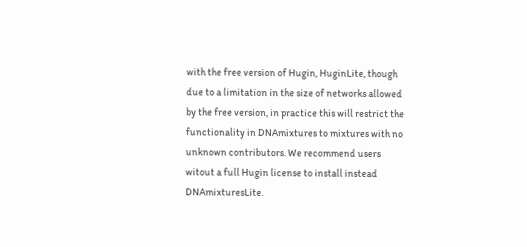with the free version of Hugin, HuginLite, though due to a limitation in the size of networks allowed by the free version, in practice this will restrict the functionality in DNAmixtures to mixtures with no unknown contributors. We recommend users witout a full Hugin license to install instead DNAmixturesLite.